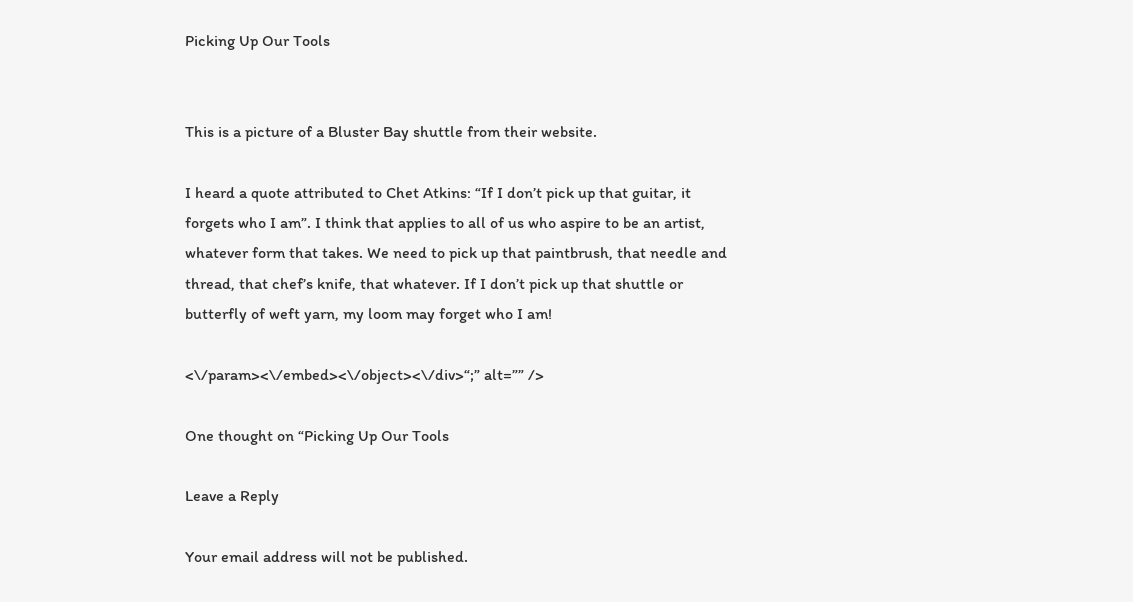Picking Up Our Tools


This is a picture of a Bluster Bay shuttle from their website.

I heard a quote attributed to Chet Atkins: “If I don’t pick up that guitar, it forgets who I am”. I think that applies to all of us who aspire to be an artist, whatever form that takes. We need to pick up that paintbrush, that needle and thread, that chef’s knife, that whatever. If I don’t pick up that shuttle or butterfly of weft yarn, my loom may forget who I am!

<\/param><\/embed><\/object><\/div>“;” alt=”” />

One thought on “Picking Up Our Tools

Leave a Reply

Your email address will not be published.